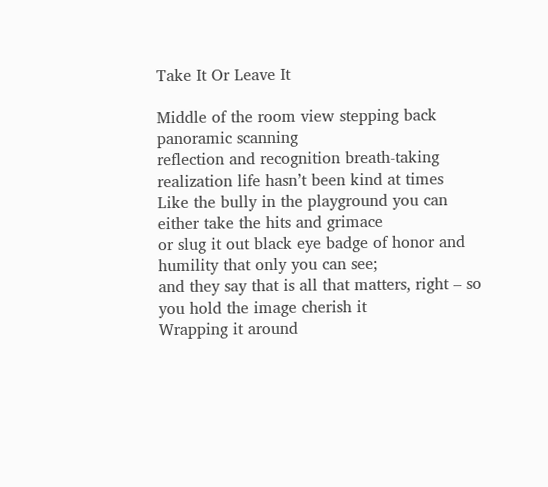Take It Or Leave It

Middle of the room view stepping back panoramic scanning
reflection and recognition breath-taking realization life hasn’t been kind at times
Like the bully in the playground you can either take the hits and grimace
or slug it out black eye badge of honor and humility that only you can see;
and they say that is all that matters, right – so you hold the image cherish it
Wrapping it around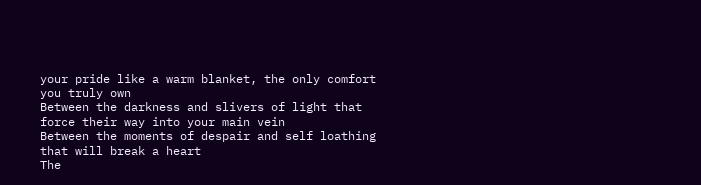your pride like a warm blanket, the only comfort you truly own
Between the darkness and slivers of light that force their way into your main vein
Between the moments of despair and self loathing that will break a heart
The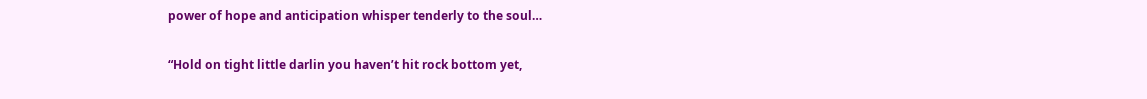power of hope and anticipation whisper tenderly to the soul…

“Hold on tight little darlin you haven’t hit rock bottom yet,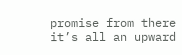promise from there it’s all an upward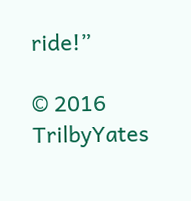ride!”

© 2016 TrilbyYates